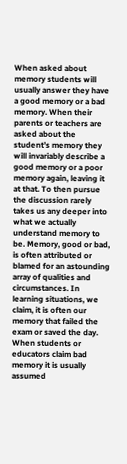When asked about memory students will usually answer they have a good memory or a bad memory. When their parents or teachers are asked about the student’s memory they will invariably describe a good memory or a poor memory again, leaving it at that. To then pursue the discussion rarely takes us any deeper into what we actually understand memory to be. Memory, good or bad, is often attributed or blamed for an astounding array of qualities and circumstances. In learning situations, we claim, it is often our memory that failed the exam or saved the day. When students or educators claim bad memory it is usually assumed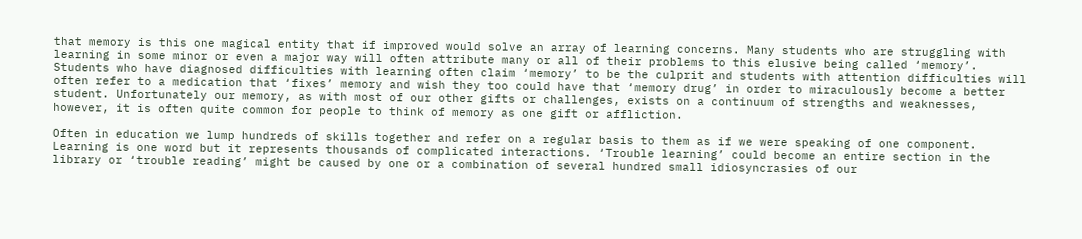that memory is this one magical entity that if improved would solve an array of learning concerns. Many students who are struggling with learning in some minor or even a major way will often attribute many or all of their problems to this elusive being called ‘memory’. Students who have diagnosed difficulties with learning often claim ‘memory’ to be the culprit and students with attention difficulties will often refer to a medication that ‘fixes’ memory and wish they too could have that ‘memory drug’ in order to miraculously become a better student. Unfortunately our memory, as with most of our other gifts or challenges, exists on a continuum of strengths and weaknesses, however, it is often quite common for people to think of memory as one gift or affliction.

Often in education we lump hundreds of skills together and refer on a regular basis to them as if we were speaking of one component. Learning is one word but it represents thousands of complicated interactions. ‘Trouble learning’ could become an entire section in the library or ‘trouble reading’ might be caused by one or a combination of several hundred small idiosyncrasies of our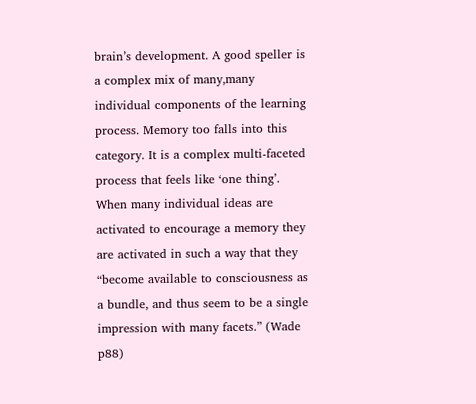brain’s development. A good speller is a complex mix of many,many individual components of the learning process. Memory too falls into this category. It is a complex multi-faceted process that feels like ‘one thing’. When many individual ideas are activated to encourage a memory they are activated in such a way that they “become available to consciousness as a bundle, and thus seem to be a single impression with many facets.” (Wade p88)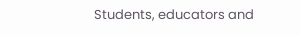Students, educators and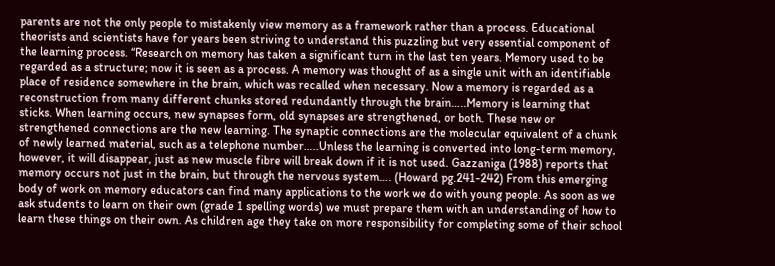parents are not the only people to mistakenly view memory as a framework rather than a process. Educational theorists and scientists have for years been striving to understand this puzzling but very essential component of the learning process. “Research on memory has taken a significant turn in the last ten years. Memory used to be regarded as a structure; now it is seen as a process. A memory was thought of as a single unit with an identifiable place of residence somewhere in the brain, which was recalled when necessary. Now a memory is regarded as a reconstruction from many different chunks stored redundantly through the brain…..Memory is learning that sticks. When learning occurs, new synapses form, old synapses are strengthened, or both. These new or strengthened connections are the new learning. The synaptic connections are the molecular equivalent of a chunk of newly learned material, such as a telephone number…..Unless the learning is converted into long-term memory, however, it will disappear, just as new muscle fibre will break down if it is not used. Gazzaniga (1988) reports that memory occurs not just in the brain, but through the nervous system…. (Howard pg.241-242) From this emerging body of work on memory educators can find many applications to the work we do with young people. As soon as we ask students to learn on their own (grade 1 spelling words) we must prepare them with an understanding of how to learn these things on their own. As children age they take on more responsibility for completing some of their school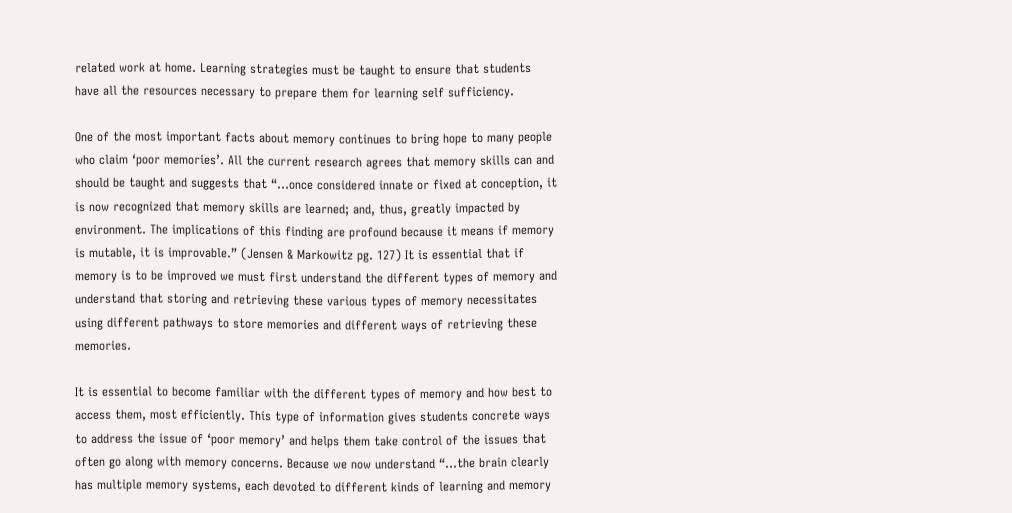related work at home. Learning strategies must be taught to ensure that students have all the resources necessary to prepare them for learning self sufficiency.

One of the most important facts about memory continues to bring hope to many people who claim ‘poor memories’. All the current research agrees that memory skills can and should be taught and suggests that “…once considered innate or fixed at conception, it is now recognized that memory skills are learned; and, thus, greatly impacted by environment. The implications of this finding are profound because it means if memory is mutable, it is improvable.” (Jensen & Markowitz pg. 127) It is essential that if memory is to be improved we must first understand the different types of memory and understand that storing and retrieving these various types of memory necessitates using different pathways to store memories and different ways of retrieving these memories.

It is essential to become familiar with the different types of memory and how best to access them, most efficiently. This type of information gives students concrete ways to address the issue of ‘poor memory’ and helps them take control of the issues that often go along with memory concerns. Because we now understand “…the brain clearly has multiple memory systems, each devoted to different kinds of learning and memory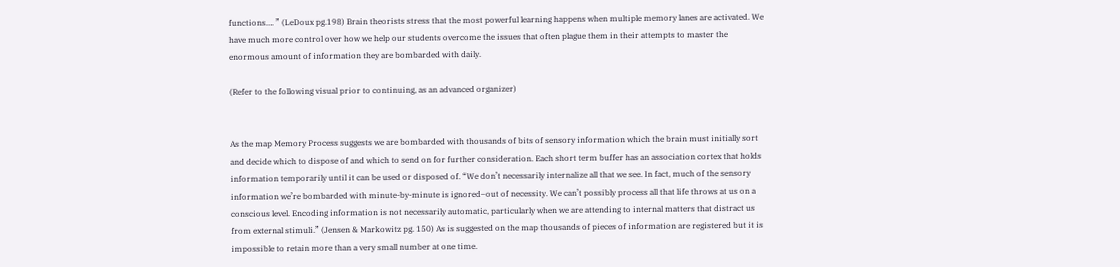functions…. ” (LeDoux pg.198) Brain theorists stress that the most powerful learning happens when multiple memory lanes are activated. We have much more control over how we help our students overcome the issues that often plague them in their attempts to master the enormous amount of information they are bombarded with daily.

(Refer to the following visual prior to continuing, as an advanced organizer)


As the map Memory Process suggests we are bombarded with thousands of bits of sensory information which the brain must initially sort and decide which to dispose of and which to send on for further consideration. Each short term buffer has an association cortex that holds information temporarily until it can be used or disposed of. “We don’t necessarily internalize all that we see. In fact, much of the sensory information we’re bombarded with minute-by-minute is ignored–out of necessity. We can’t possibly process all that life throws at us on a conscious level. Encoding information is not necessarily automatic, particularly when we are attending to internal matters that distract us from external stimuli.” (Jensen & Markowitz pg. 150) As is suggested on the map thousands of pieces of information are registered but it is impossible to retain more than a very small number at one time.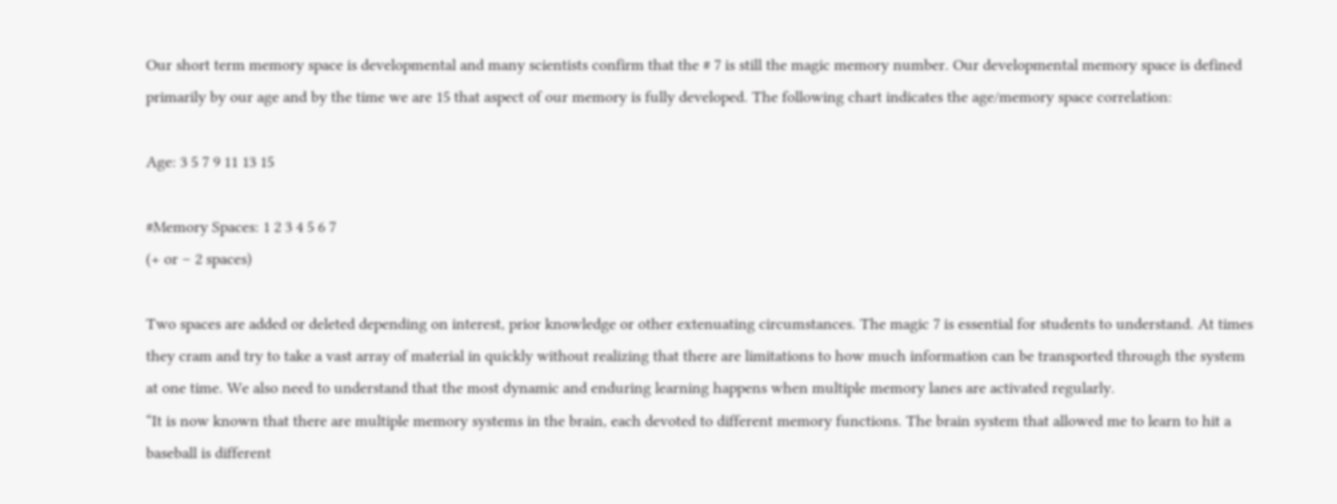Our short term memory space is developmental and many scientists confirm that the # 7 is still the magic memory number. Our developmental memory space is defined primarily by our age and by the time we are 15 that aspect of our memory is fully developed. The following chart indicates the age/memory space correlation:

Age: 3 5 7 9 11 13 15

#Memory Spaces: 1 2 3 4 5 6 7
(+ or – 2 spaces)

Two spaces are added or deleted depending on interest, prior knowledge or other extenuating circumstances. The magic 7 is essential for students to understand. At times they cram and try to take a vast array of material in quickly without realizing that there are limitations to how much information can be transported through the system at one time. We also need to understand that the most dynamic and enduring learning happens when multiple memory lanes are activated regularly.
“It is now known that there are multiple memory systems in the brain, each devoted to different memory functions. The brain system that allowed me to learn to hit a baseball is different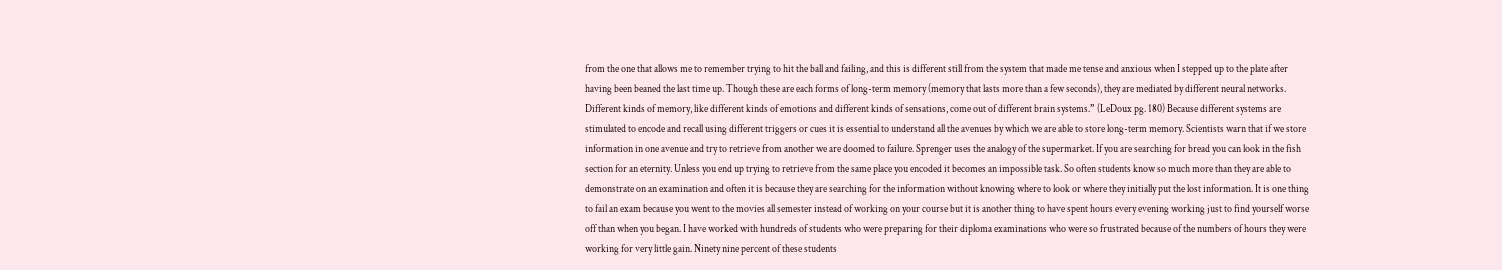from the one that allows me to remember trying to hit the ball and failing, and this is different still from the system that made me tense and anxious when I stepped up to the plate after having been beaned the last time up. Though these are each forms of long-term memory (memory that lasts more than a few seconds), they are mediated by different neural networks. Different kinds of memory, like different kinds of emotions and different kinds of sensations, come out of different brain systems.” (LeDoux pg. 180) Because different systems are stimulated to encode and recall using different triggers or cues it is essential to understand all the avenues by which we are able to store long-term memory. Scientists warn that if we store information in one avenue and try to retrieve from another we are doomed to failure. Sprenger uses the analogy of the supermarket. If you are searching for bread you can look in the fish section for an eternity. Unless you end up trying to retrieve from the same place you encoded it becomes an impossible task. So often students know so much more than they are able to demonstrate on an examination and often it is because they are searching for the information without knowing where to look or where they initially put the lost information. It is one thing to fail an exam because you went to the movies all semester instead of working on your course but it is another thing to have spent hours every evening working just to find yourself worse off than when you began. I have worked with hundreds of students who were preparing for their diploma examinations who were so frustrated because of the numbers of hours they were working for very little gain. Ninety nine percent of these students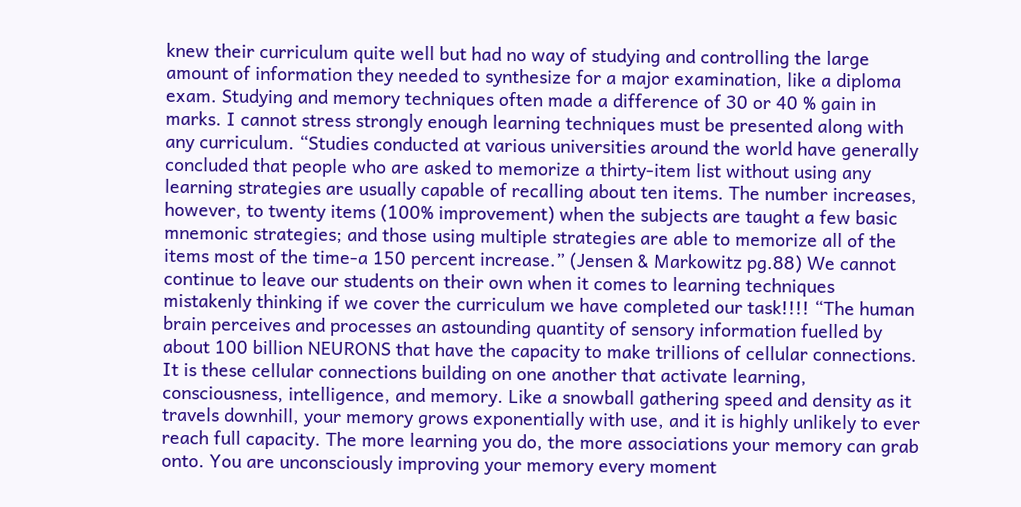knew their curriculum quite well but had no way of studying and controlling the large amount of information they needed to synthesize for a major examination, like a diploma exam. Studying and memory techniques often made a difference of 30 or 40 % gain in marks. I cannot stress strongly enough learning techniques must be presented along with any curriculum. “Studies conducted at various universities around the world have generally concluded that people who are asked to memorize a thirty-item list without using any learning strategies are usually capable of recalling about ten items. The number increases, however, to twenty items (100% improvement) when the subjects are taught a few basic mnemonic strategies; and those using multiple strategies are able to memorize all of the items most of the time-a 150 percent increase.” (Jensen & Markowitz pg.88) We cannot continue to leave our students on their own when it comes to learning techniques mistakenly thinking if we cover the curriculum we have completed our task!!!! “The human brain perceives and processes an astounding quantity of sensory information fuelled by about 100 billion NEURONS that have the capacity to make trillions of cellular connections. It is these cellular connections building on one another that activate learning, consciousness, intelligence, and memory. Like a snowball gathering speed and density as it travels downhill, your memory grows exponentially with use, and it is highly unlikely to ever reach full capacity. The more learning you do, the more associations your memory can grab onto. You are unconsciously improving your memory every moment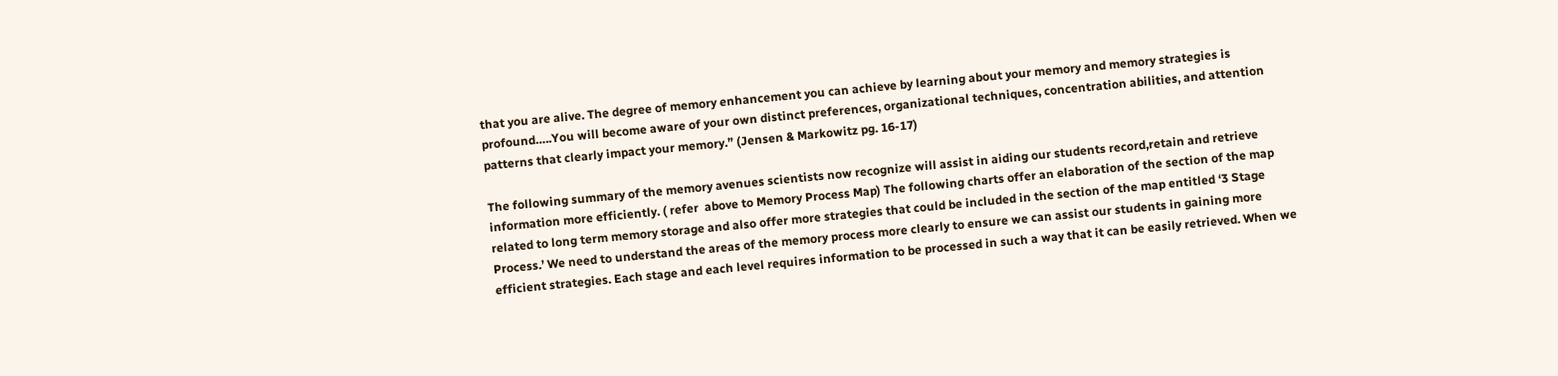that you are alive. The degree of memory enhancement you can achieve by learning about your memory and memory strategies is profound…..You will become aware of your own distinct preferences, organizational techniques, concentration abilities, and attention patterns that clearly impact your memory.” (Jensen & Markowitz pg. 16-17)

The following summary of the memory avenues scientists now recognize will assist in aiding our students record,retain and retrieve information more efficiently. ( refer  above to Memory Process Map) The following charts offer an elaboration of the section of the map related to long term memory storage and also offer more strategies that could be included in the section of the map entitled ‘3 Stage Process.’ We need to understand the areas of the memory process more clearly to ensure we can assist our students in gaining more efficient strategies. Each stage and each level requires information to be processed in such a way that it can be easily retrieved. When we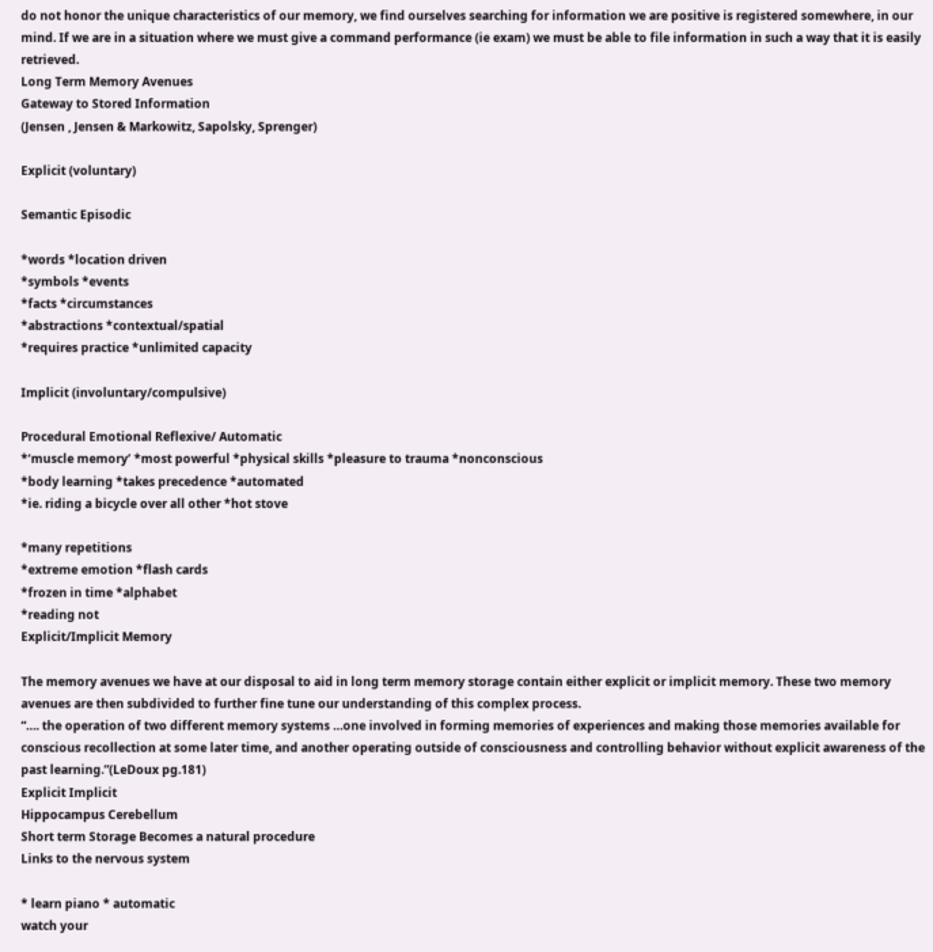do not honor the unique characteristics of our memory, we find ourselves searching for information we are positive is registered somewhere, in our mind. If we are in a situation where we must give a command performance (ie exam) we must be able to file information in such a way that it is easily retrieved.
Long Term Memory Avenues
Gateway to Stored Information
(Jensen , Jensen & Markowitz, Sapolsky, Sprenger)

Explicit (voluntary)

Semantic Episodic

*words *location driven
*symbols *events
*facts *circumstances
*abstractions *contextual/spatial
*requires practice *unlimited capacity

Implicit (involuntary/compulsive)

Procedural Emotional Reflexive/ Automatic
*‘muscle memory’ *most powerful *physical skills *pleasure to trauma *nonconscious
*body learning *takes precedence *automated
*ie. riding a bicycle over all other *hot stove

*many repetitions
*extreme emotion *flash cards
*frozen in time *alphabet
*reading not
Explicit/Implicit Memory

The memory avenues we have at our disposal to aid in long term memory storage contain either explicit or implicit memory. These two memory avenues are then subdivided to further fine tune our understanding of this complex process.
“…. the operation of two different memory systems …one involved in forming memories of experiences and making those memories available for conscious recollection at some later time, and another operating outside of consciousness and controlling behavior without explicit awareness of the past learning.”(LeDoux pg.181)
Explicit Implicit
Hippocampus Cerebellum
Short term Storage Becomes a natural procedure
Links to the nervous system

* learn piano * automatic
watch your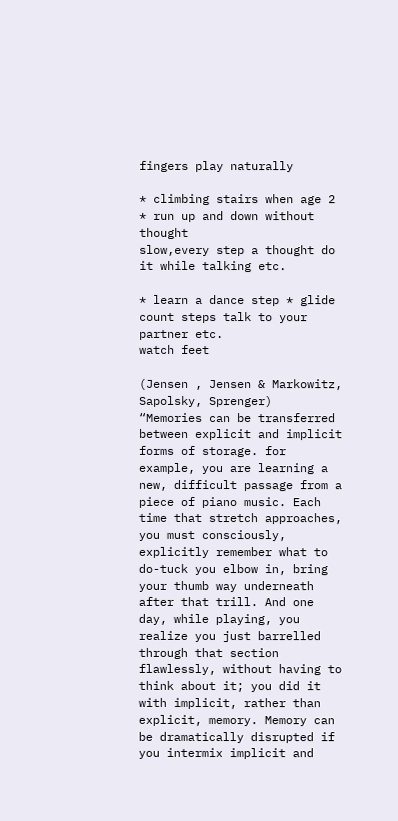fingers play naturally

* climbing stairs when age 2 * run up and down without thought
slow,every step a thought do it while talking etc.

* learn a dance step * glide
count steps talk to your partner etc.
watch feet

(Jensen , Jensen & Markowitz, Sapolsky, Sprenger)
“Memories can be transferred between explicit and implicit forms of storage. for example, you are learning a new, difficult passage from a piece of piano music. Each time that stretch approaches, you must consciously, explicitly remember what to do-tuck you elbow in, bring your thumb way underneath after that trill. And one day, while playing, you realize you just barrelled through that section flawlessly, without having to think about it; you did it with implicit, rather than explicit, memory. Memory can be dramatically disrupted if you intermix implicit and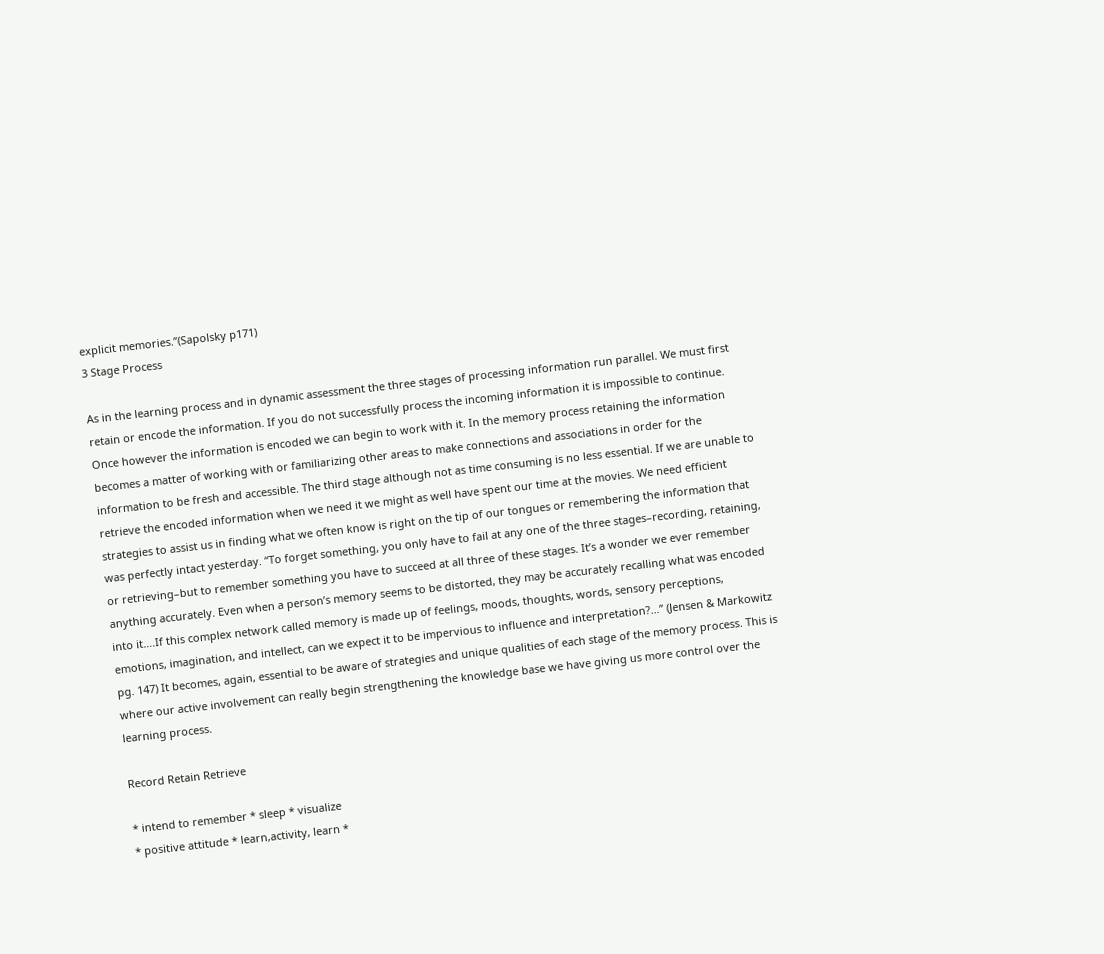explicit memories.”(Sapolsky p171)
3 Stage Process

As in the learning process and in dynamic assessment the three stages of processing information run parallel. We must first retain or encode the information. If you do not successfully process the incoming information it is impossible to continue. Once however the information is encoded we can begin to work with it. In the memory process retaining the information becomes a matter of working with or familiarizing other areas to make connections and associations in order for the information to be fresh and accessible. The third stage although not as time consuming is no less essential. If we are unable to retrieve the encoded information when we need it we might as well have spent our time at the movies. We need efficient strategies to assist us in finding what we often know is right on the tip of our tongues or remembering the information that was perfectly intact yesterday. “To forget something, you only have to fail at any one of the three stages–recording, retaining, or retrieving–but to remember something you have to succeed at all three of these stages. It’s a wonder we ever remember anything accurately. Even when a person’s memory seems to be distorted, they may be accurately recalling what was encoded into it….If this complex network called memory is made up of feelings, moods, thoughts, words, sensory perceptions, emotions, imagination, and intellect, can we expect it to be impervious to influence and interpretation?…” (Jensen & Markowitz pg. 147) It becomes, again, essential to be aware of strategies and unique qualities of each stage of the memory process. This is where our active involvement can really begin strengthening the knowledge base we have giving us more control over the learning process.

Record Retain Retrieve

* intend to remember * sleep * visualize
* positive attitude * learn,activity, learn *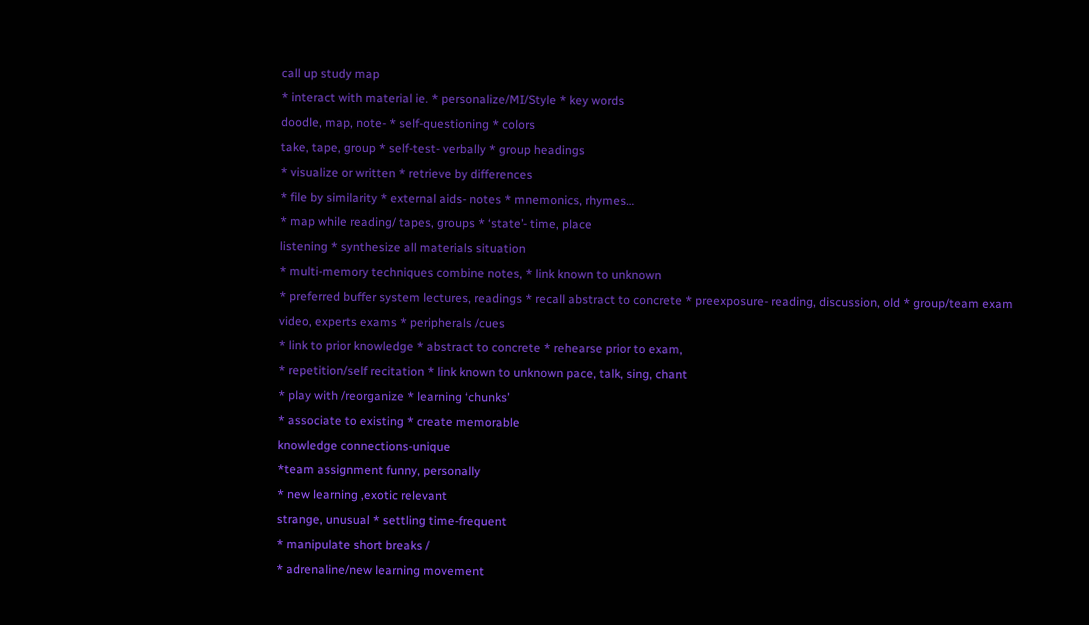call up study map
* interact with material ie. * personalize/MI/Style * key words
doodle, map, note- * self-questioning * colors
take, tape, group * self-test- verbally * group headings
* visualize or written * retrieve by differences
* file by similarity * external aids- notes * mnemonics, rhymes…
* map while reading/ tapes, groups * ‘state’- time, place
listening * synthesize all materials situation
* multi-memory techniques combine notes, * link known to unknown
* preferred buffer system lectures, readings * recall abstract to concrete * preexposure- reading, discussion, old * group/team exam
video, experts exams * peripherals /cues
* link to prior knowledge * abstract to concrete * rehearse prior to exam,
* repetition/self recitation * link known to unknown pace, talk, sing, chant
* play with /reorganize * learning ‘chunks’
* associate to existing * create memorable
knowledge connections-unique
*team assignment funny, personally
* new learning ,exotic relevant
strange, unusual * settling time-frequent
* manipulate short breaks /
* adrenaline/new learning movement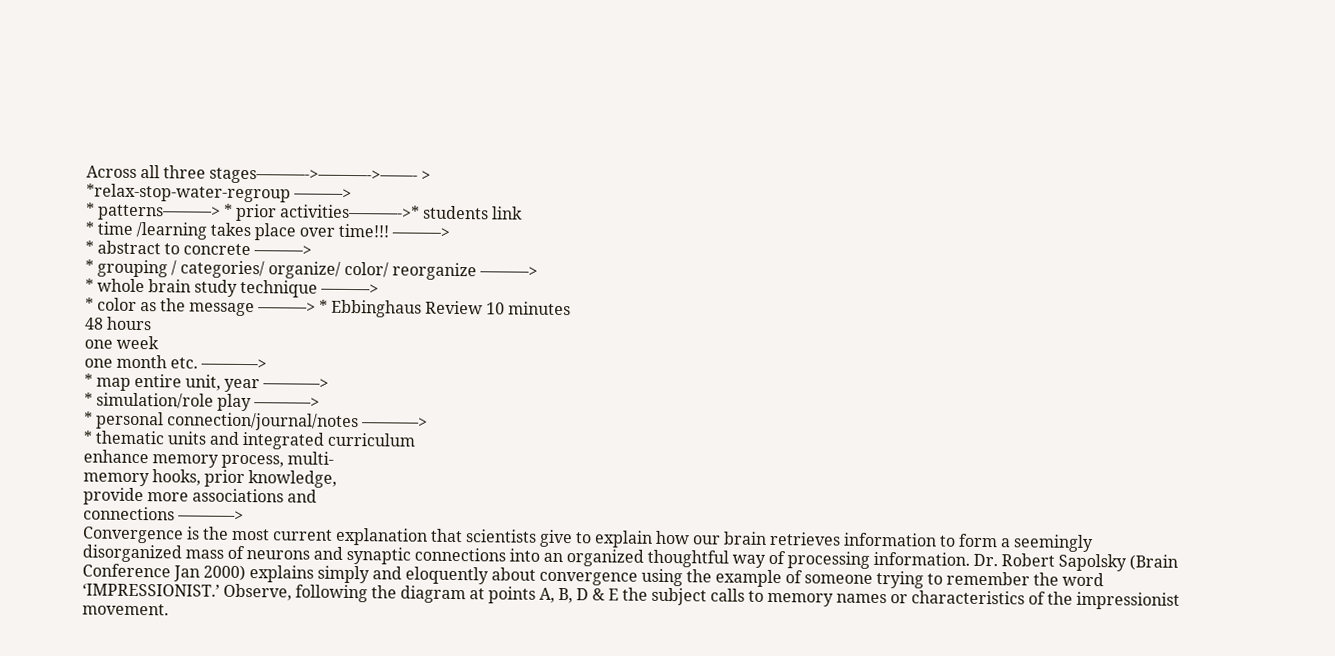Across all three stages———->———->——- >
*relax-stop-water-regroup ———>
* patterns———> * prior activities———->* students link
* time /learning takes place over time!!! ———>
* abstract to concrete ———>
* grouping / categories/ organize/ color/ reorganize ———>
* whole brain study technique ———>
* color as the message ———> * Ebbinghaus Review 10 minutes
48 hours
one week
one month etc. ———–>
* map entire unit, year ———–>
* simulation/role play ———–>
* personal connection/journal/notes ———–>
* thematic units and integrated curriculum
enhance memory process, multi-
memory hooks, prior knowledge,
provide more associations and
connections ———–>
Convergence is the most current explanation that scientists give to explain how our brain retrieves information to form a seemingly disorganized mass of neurons and synaptic connections into an organized thoughtful way of processing information. Dr. Robert Sapolsky (Brain Conference Jan 2000) explains simply and eloquently about convergence using the example of someone trying to remember the word ‘IMPRESSIONIST.’ Observe, following the diagram at points A, B, D & E the subject calls to memory names or characteristics of the impressionist movement.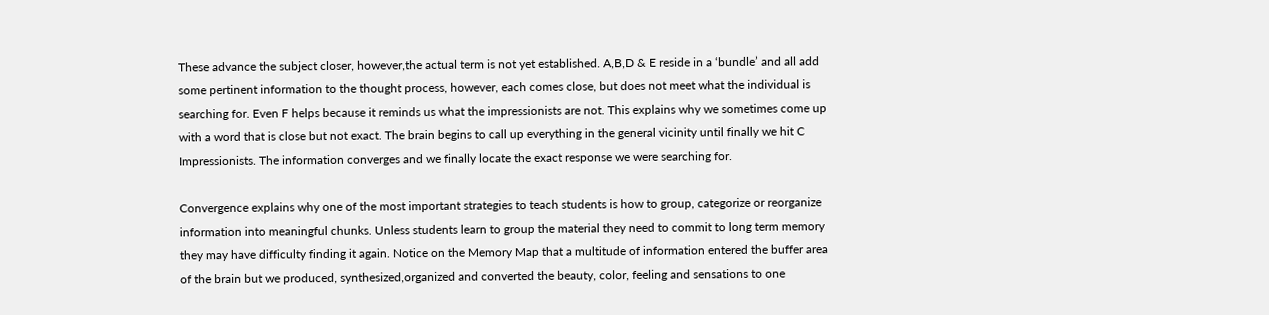These advance the subject closer, however,the actual term is not yet established. A,B,D & E reside in a ‘bundle’ and all add some pertinent information to the thought process, however, each comes close, but does not meet what the individual is searching for. Even F helps because it reminds us what the impressionists are not. This explains why we sometimes come up with a word that is close but not exact. The brain begins to call up everything in the general vicinity until finally we hit C Impressionists. The information converges and we finally locate the exact response we were searching for.

Convergence explains why one of the most important strategies to teach students is how to group, categorize or reorganize information into meaningful chunks. Unless students learn to group the material they need to commit to long term memory they may have difficulty finding it again. Notice on the Memory Map that a multitude of information entered the buffer area of the brain but we produced, synthesized,organized and converted the beauty, color, feeling and sensations to one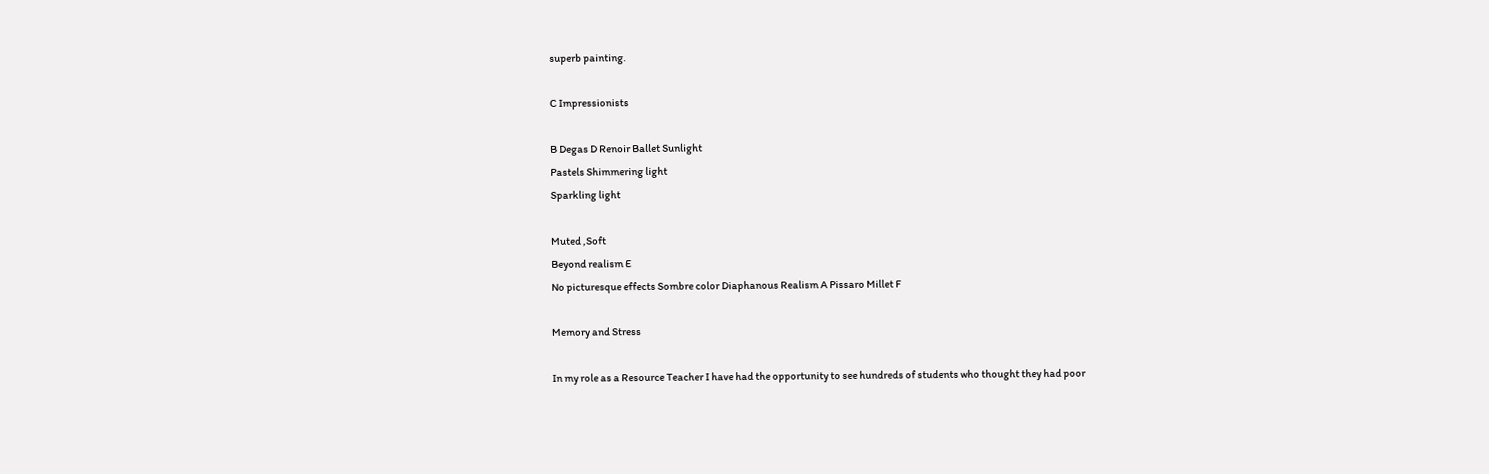superb painting.

C Impressionists

B Degas D Renoir Ballet Sunlight
Pastels Shimmering light
Sparkling light

Muted ,Soft
Beyond realism E
No picturesque effects Sombre color Diaphanous Realism A Pissaro Millet F

Memory and Stress

In my role as a Resource Teacher I have had the opportunity to see hundreds of students who thought they had poor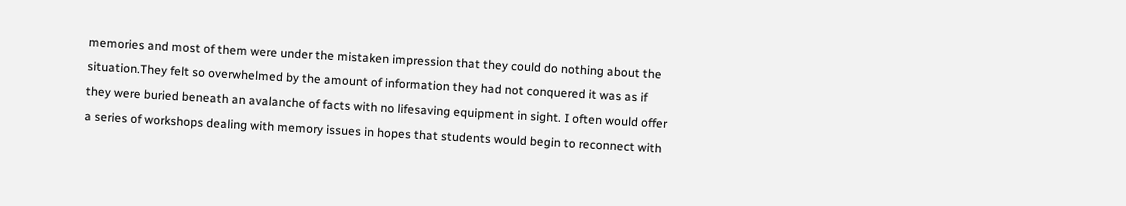memories and most of them were under the mistaken impression that they could do nothing about the situation.They felt so overwhelmed by the amount of information they had not conquered it was as if they were buried beneath an avalanche of facts with no lifesaving equipment in sight. I often would offer a series of workshops dealing with memory issues in hopes that students would begin to reconnect with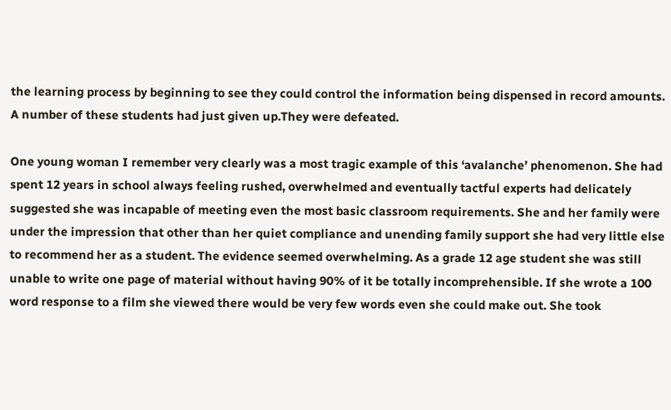the learning process by beginning to see they could control the information being dispensed in record amounts. A number of these students had just given up.They were defeated.

One young woman I remember very clearly was a most tragic example of this ‘avalanche’ phenomenon. She had spent 12 years in school always feeling rushed, overwhelmed and eventually tactful experts had delicately suggested she was incapable of meeting even the most basic classroom requirements. She and her family were under the impression that other than her quiet compliance and unending family support she had very little else to recommend her as a student. The evidence seemed overwhelming. As a grade 12 age student she was still unable to write one page of material without having 90% of it be totally incomprehensible. If she wrote a 100 word response to a film she viewed there would be very few words even she could make out. She took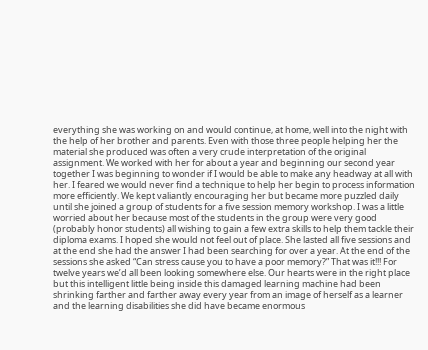everything she was working on and would continue, at home, well into the night with the help of her brother and parents. Even with those three people helping her the material she produced was often a very crude interpretation of the original assignment. We worked with her for about a year and beginning our second year together I was beginning to wonder if I would be able to make any headway at all with her. I feared we would never find a technique to help her begin to process information more efficiently. We kept valiantly encouraging her but became more puzzled daily until she joined a group of students for a five session memory workshop. I was a little worried about her because most of the students in the group were very good (probably honor students) all wishing to gain a few extra skills to help them tackle their diploma exams. I hoped she would not feel out of place. She lasted all five sessions and at the end she had the answer I had been searching for over a year. At the end of the sessions she asked “Can stress cause you to have a poor memory?” That was it!!! For twelve years we’d all been looking somewhere else. Our hearts were in the right place but this intelligent little being inside this damaged learning machine had been shrinking farther and farther away every year from an image of herself as a learner and the learning disabilities she did have became enormous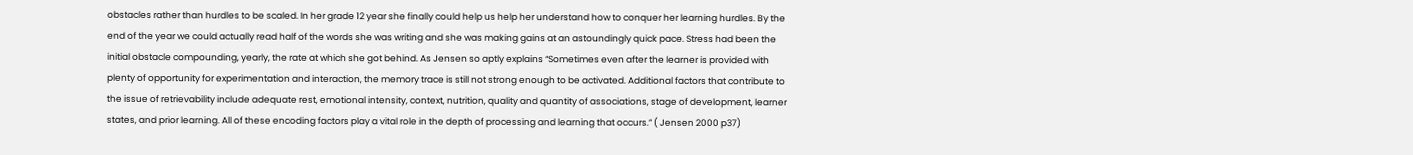obstacles rather than hurdles to be scaled. In her grade 12 year she finally could help us help her understand how to conquer her learning hurdles. By the end of the year we could actually read half of the words she was writing and she was making gains at an astoundingly quick pace. Stress had been the initial obstacle compounding, yearly, the rate at which she got behind. As Jensen so aptly explains “Sometimes even after the learner is provided with plenty of opportunity for experimentation and interaction, the memory trace is still not strong enough to be activated. Additional factors that contribute to the issue of retrievability include adequate rest, emotional intensity, context, nutrition, quality and quantity of associations, stage of development, learner states, and prior learning. All of these encoding factors play a vital role in the depth of processing and learning that occurs.” ( Jensen 2000 p37)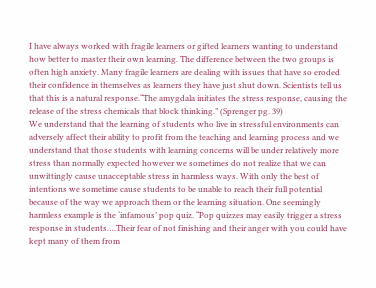I have always worked with fragile learners or gifted learners wanting to understand how better to master their own learning. The difference between the two groups is often high anxiety. Many fragile learners are dealing with issues that have so eroded their confidence in themselves as learners they have just shut down. Scientists tell us that this is a natural response.“The amygdala initiates the stress response, causing the release of the stress chemicals that block thinking.” (Sprenger pg. 39)
We understand that the learning of students who live in stressful environments can adversely affect their ability to profit from the teaching and learning process and we understand that those students with learning concerns will be under relatively more stress than normally expected however we sometimes do not realize that we can unwittingly cause unacceptable stress in harmless ways. With only the best of intentions we sometime cause students to be unable to reach their full potential because of the way we approach them or the learning situation. One seemingly harmless example is the ‘infamous’ pop quiz. “Pop quizzes may easily trigger a stress response in students….Their fear of not finishing and their anger with you could have kept many of them from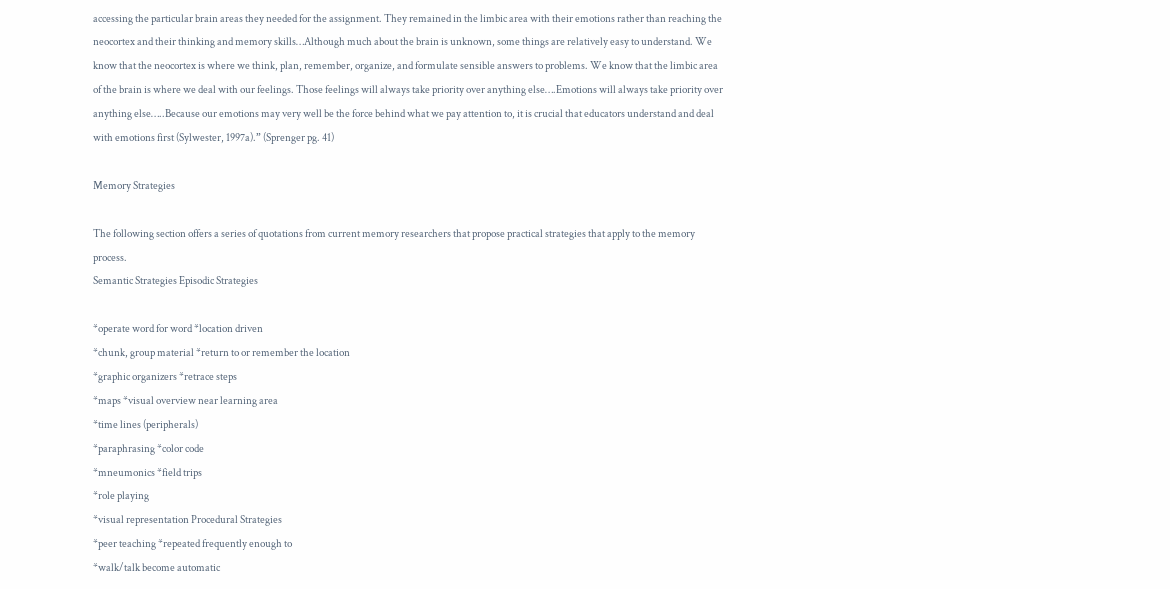accessing the particular brain areas they needed for the assignment. They remained in the limbic area with their emotions rather than reaching the neocortex and their thinking and memory skills…Although much about the brain is unknown, some things are relatively easy to understand. We know that the neocortex is where we think, plan, remember, organize, and formulate sensible answers to problems. We know that the limbic area of the brain is where we deal with our feelings. Those feelings will always take priority over anything else….Emotions will always take priority over anything else…..Because our emotions may very well be the force behind what we pay attention to, it is crucial that educators understand and deal with emotions first (Sylwester, 1997a).” (Sprenger pg. 41)

Memory Strategies

The following section offers a series of quotations from current memory researchers that propose practical strategies that apply to the memory process.
Semantic Strategies Episodic Strategies

*operate word for word *location driven
*chunk, group material *return to or remember the location
*graphic organizers *retrace steps
*maps *visual overview near learning area
*time lines (peripherals)
*paraphrasing *color code
*mneumonics *field trips
*role playing
*visual representation Procedural Strategies
*peer teaching *repeated frequently enough to
*walk/talk become automatic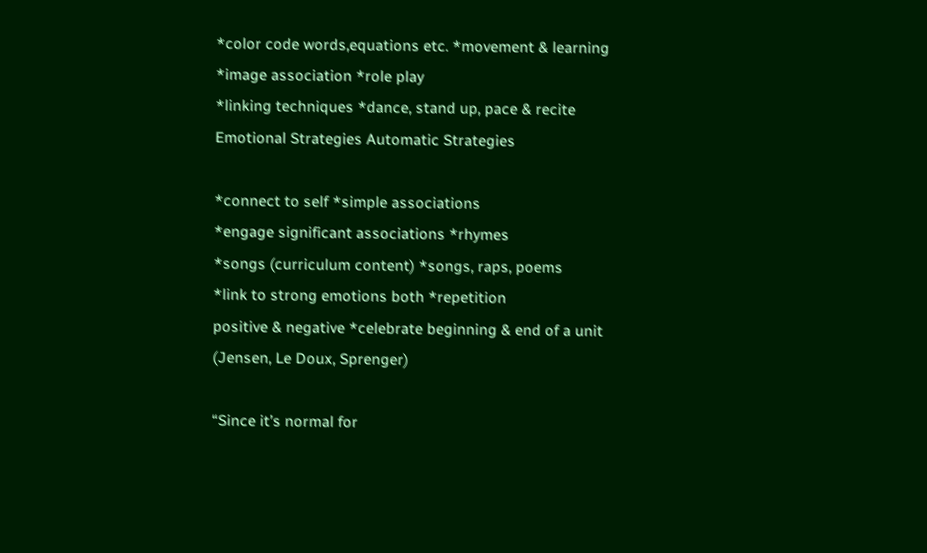*color code words,equations etc. *movement & learning
*image association *role play
*linking techniques *dance, stand up, pace & recite
Emotional Strategies Automatic Strategies

*connect to self *simple associations
*engage significant associations *rhymes
*songs (curriculum content) *songs, raps, poems
*link to strong emotions both *repetition
positive & negative *celebrate beginning & end of a unit
(Jensen, Le Doux, Sprenger)

“Since it’s normal for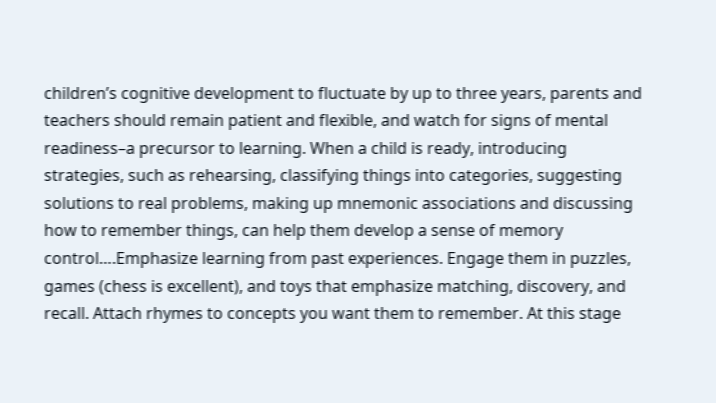children’s cognitive development to fluctuate by up to three years, parents and teachers should remain patient and flexible, and watch for signs of mental readiness–a precursor to learning. When a child is ready, introducing strategies, such as rehearsing, classifying things into categories, suggesting solutions to real problems, making up mnemonic associations and discussing how to remember things, can help them develop a sense of memory control….Emphasize learning from past experiences. Engage them in puzzles, games (chess is excellent), and toys that emphasize matching, discovery, and recall. Attach rhymes to concepts you want them to remember. At this stage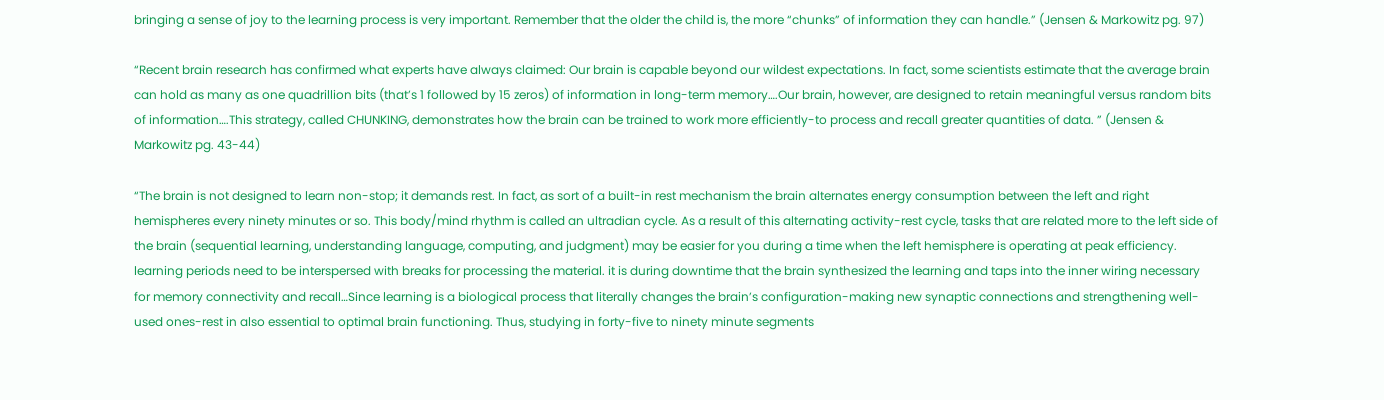bringing a sense of joy to the learning process is very important. Remember that the older the child is, the more “chunks” of information they can handle.” (Jensen & Markowitz pg. 97)

“Recent brain research has confirmed what experts have always claimed: Our brain is capable beyond our wildest expectations. In fact, some scientists estimate that the average brain can hold as many as one quadrillion bits (that’s 1 followed by 15 zeros) of information in long-term memory….Our brain, however, are designed to retain meaningful versus random bits of information….This strategy, called CHUNKING, demonstrates how the brain can be trained to work more efficiently-to process and recall greater quantities of data. ” (Jensen & Markowitz pg. 43-44)

“The brain is not designed to learn non-stop; it demands rest. In fact, as sort of a built-in rest mechanism the brain alternates energy consumption between the left and right hemispheres every ninety minutes or so. This body/mind rhythm is called an ultradian cycle. As a result of this alternating activity-rest cycle, tasks that are related more to the left side of the brain (sequential learning, understanding language, computing, and judgment) may be easier for you during a time when the left hemisphere is operating at peak efficiency. learning periods need to be interspersed with breaks for processing the material. it is during downtime that the brain synthesized the learning and taps into the inner wiring necessary for memory connectivity and recall…Since learning is a biological process that literally changes the brain’s configuration-making new synaptic connections and strengthening well-used ones-rest in also essential to optimal brain functioning. Thus, studying in forty-five to ninety minute segments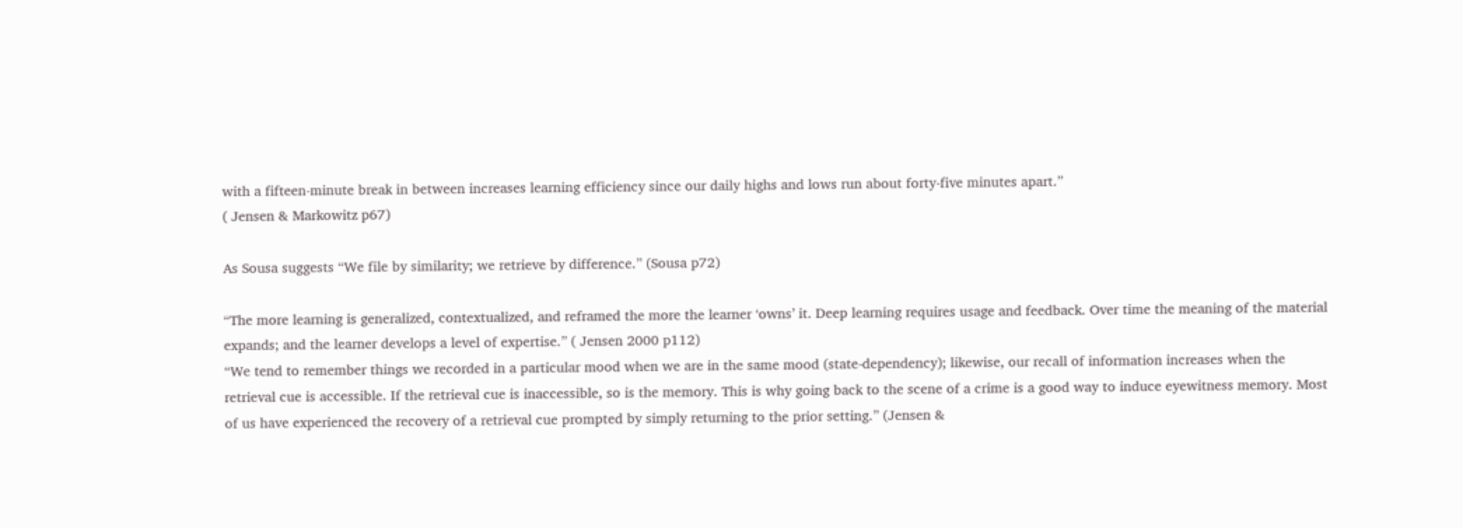with a fifteen-minute break in between increases learning efficiency since our daily highs and lows run about forty-five minutes apart.”
( Jensen & Markowitz p67)

As Sousa suggests “We file by similarity; we retrieve by difference.” (Sousa p72)

“The more learning is generalized, contextualized, and reframed the more the learner ‘owns’ it. Deep learning requires usage and feedback. Over time the meaning of the material expands; and the learner develops a level of expertise.” ( Jensen 2000 p112)
“We tend to remember things we recorded in a particular mood when we are in the same mood (state-dependency); likewise, our recall of information increases when the retrieval cue is accessible. If the retrieval cue is inaccessible, so is the memory. This is why going back to the scene of a crime is a good way to induce eyewitness memory. Most of us have experienced the recovery of a retrieval cue prompted by simply returning to the prior setting.” (Jensen &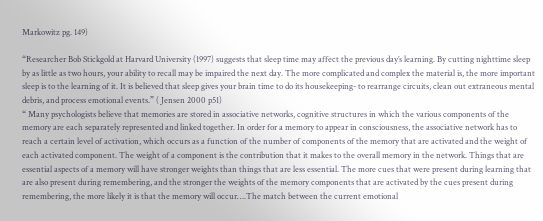Markowitz pg. 149)

“Researcher Bob Stickgold at Harvard University (1997) suggests that sleep time may affect the previous day’s learning. By cutting nighttime sleep by as little as two hours, your ability to recall may be impaired the next day. The more complicated and complex the material is, the more important sleep is to the learning of it. It is believed that sleep gives your brain time to do its housekeeping- to rearrange circuits, clean out extraneous mental debris, and process emotional events.” ( Jensen 2000 p51)
“ Many psychologists believe that memories are stored in associative networks, cognitive structures in which the various components of the memory are each separately represented and linked together. In order for a memory to appear in consciousness, the associative network has to reach a certain level of activation, which occurs as a function of the number of components of the memory that are activated and the weight of each activated component. The weight of a component is the contribution that it makes to the overall memory in the network. Things that are essential aspects of a memory will have stronger weights than things that are less essential. The more cues that were present during learning that are also present during remembering, and the stronger the weights of the memory components that are activated by the cues present during remembering, the more likely it is that the memory will occur….The match between the current emotional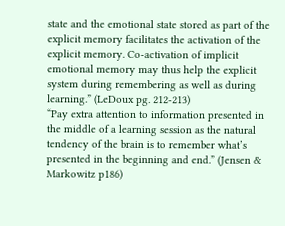state and the emotional state stored as part of the explicit memory facilitates the activation of the explicit memory. Co-activation of implicit emotional memory may thus help the explicit system during remembering as well as during learning.” (LeDoux pg. 212-213)
“Pay extra attention to information presented in the middle of a learning session as the natural tendency of the brain is to remember what’s presented in the beginning and end.” (Jensen & Markowitz p186)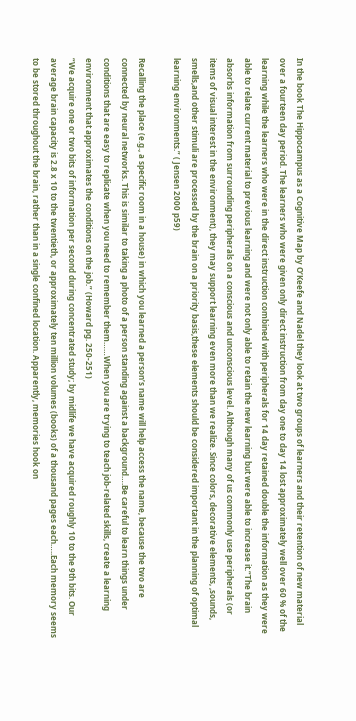In the book The Hippocampus as a Cognitive Map by O’Keefe and Nadel they look at two groups of learners and their retention of new material over a fourteen day period. The learners who were given only direct instruction from day one to day 14 lost approximately well over 60 % of the learning while the learners who were in the direct instruction combined with peripherals for 14 day retained double the information as they were able to relate current material to previous learning and were not only able to retain the new learning but were able to increase it.“The brain absorbs information from surrounding peripherals on a conscious and unconscious level. Although many of us commonly use peripherals (or items of visual interest in the environment), they may support learning even more than we realize. Since colors, decorative elements, ,sounds, smells,and other stimuli are processed by the brain on a priority basis,these elements should be considered important in the planning of optimal learning environments.” ( Jensen 2000 p59)

Recalling the place (e.g., a specific room in a house) in which you learned a person’s name will help access the name, because the two are connected by neural networks. This is similar to taking a photo of a person standing against a background….Be careful to learn things under conditions that are easy to replicate when you need to remember them……When you are trying to teach job-related skills, create a learning environment that approximates the conditions on the job.” (Howard pg. 250-251)
“We acquire one or two bits of information per second during concentrated study; by midlife we have acquired roughly 10 to the 9th bits. Our average brain capacity is 2.8 x 10 to the twentieth, or approximately ten million volumes (books) of a thousand pages each…..Each memory seems to be stored throughout the brain, rather than in a single confined location. Apparently, memories hook on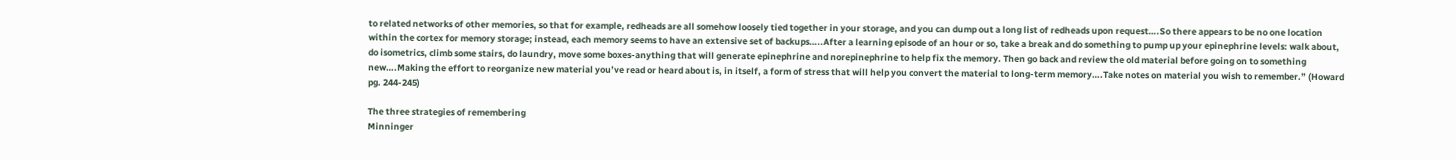to related networks of other memories, so that for example, redheads are all somehow loosely tied together in your storage, and you can dump out a long list of redheads upon request….So there appears to be no one location within the cortex for memory storage; instead, each memory seems to have an extensive set of backups…..After a learning episode of an hour or so, take a break and do something to pump up your epinephrine levels: walk about, do isometrics, climb some stairs, do laundry, move some boxes-anything that will generate epinephrine and norepinephrine to help fix the memory. Then go back and review the old material before going on to something new….Making the effort to reorganize new material you’ve read or heard about is, in itself, a form of stress that will help you convert the material to long-term memory….Take notes on material you wish to remember.” (Howard pg. 244-245)

The three strategies of remembering
Minninger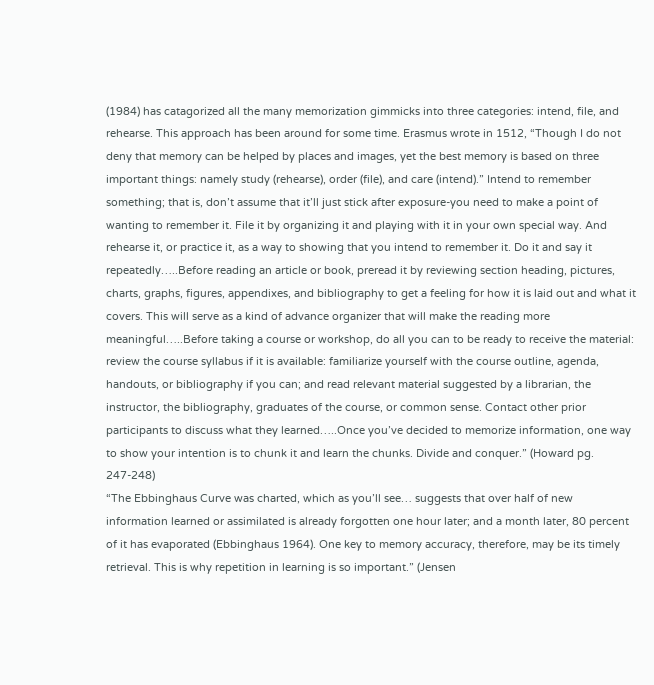(1984) has catagorized all the many memorization gimmicks into three categories: intend, file, and rehearse. This approach has been around for some time. Erasmus wrote in 1512, “Though I do not deny that memory can be helped by places and images, yet the best memory is based on three important things: namely study (rehearse), order (file), and care (intend).” Intend to remember something; that is, don’t assume that it’ll just stick after exposure-you need to make a point of wanting to remember it. File it by organizing it and playing with it in your own special way. And rehearse it, or practice it, as a way to showing that you intend to remember it. Do it and say it repeatedly…..Before reading an article or book, preread it by reviewing section heading, pictures, charts, graphs, figures, appendixes, and bibliography to get a feeling for how it is laid out and what it covers. This will serve as a kind of advance organizer that will make the reading more meaningful…..Before taking a course or workshop, do all you can to be ready to receive the material: review the course syllabus if it is available: familiarize yourself with the course outline, agenda, handouts, or bibliography if you can; and read relevant material suggested by a librarian, the instructor, the bibliography, graduates of the course, or common sense. Contact other prior participants to discuss what they learned…..Once you’ve decided to memorize information, one way to show your intention is to chunk it and learn the chunks. Divide and conquer.” (Howard pg. 247-248)
“The Ebbinghaus Curve was charted, which as you’ll see… suggests that over half of new information learned or assimilated is already forgotten one hour later; and a month later, 80 percent of it has evaporated (Ebbinghaus 1964). One key to memory accuracy, therefore, may be its timely retrieval. This is why repetition in learning is so important.” (Jensen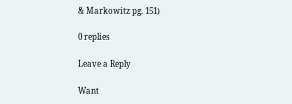& Markowitz pg. 151)

0 replies

Leave a Reply

Want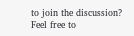to join the discussion?
Feel free to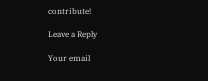contribute!

Leave a Reply

Your email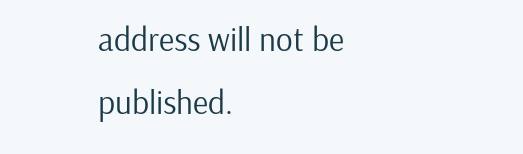address will not be published.